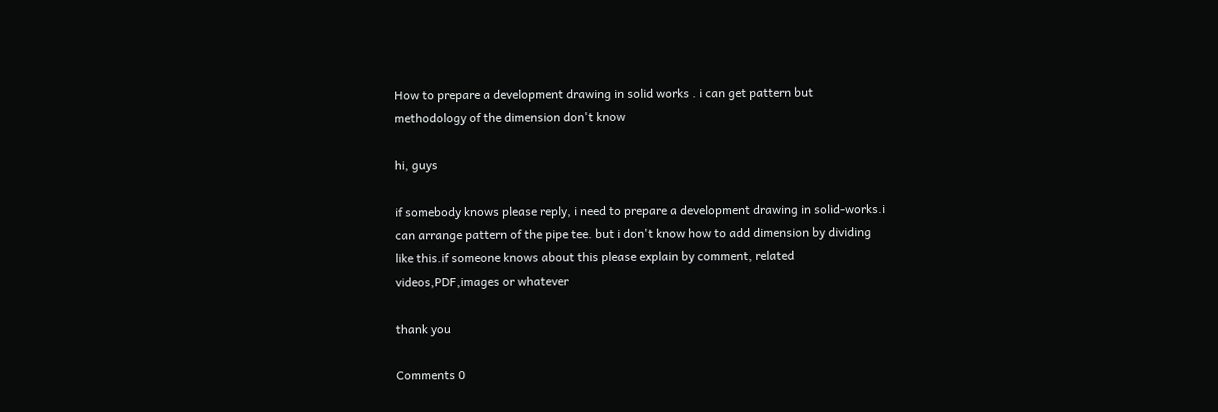How to prepare a development drawing in solid works . i can get pattern but methodology of the dimension don't know

hi, guys

if somebody knows please reply, i need to prepare a development drawing in solid-works.i can arrange pattern of the pipe tee. but i don't know how to add dimension by dividing like this.if someone knows about this please explain by comment, related videos,PDF,images or whatever

thank you

Comments 0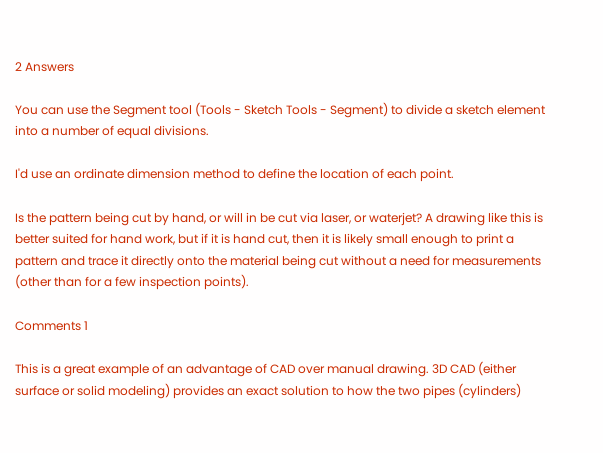2 Answers

You can use the Segment tool (Tools - Sketch Tools - Segment) to divide a sketch element into a number of equal divisions.

I'd use an ordinate dimension method to define the location of each point.

Is the pattern being cut by hand, or will in be cut via laser, or waterjet? A drawing like this is better suited for hand work, but if it is hand cut, then it is likely small enough to print a pattern and trace it directly onto the material being cut without a need for measurements (other than for a few inspection points).

Comments 1

This is a great example of an advantage of CAD over manual drawing. 3D CAD (either surface or solid modeling) provides an exact solution to how the two pipes (cylinders)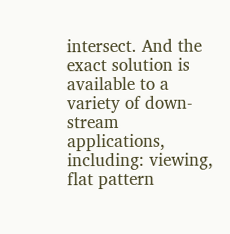intersect. And the exact solution is available to a variety of down-stream applications, including: viewing, flat pattern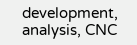development, analysis, CNC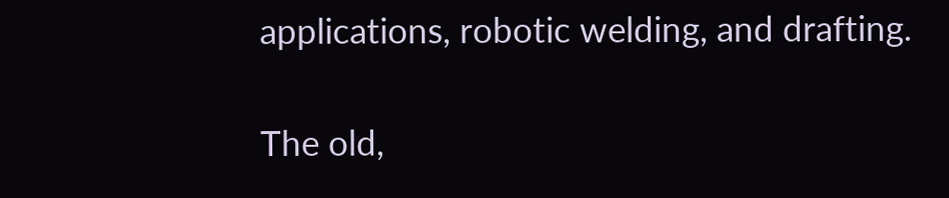applications, robotic welding, and drafting.

The old,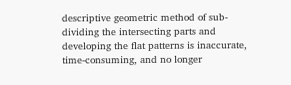descriptive geometric method of sub-dividing the intersecting parts and developing the flat patterns is inaccurate, time-consuming, and no longer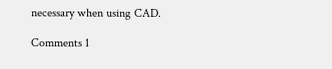necessary when using CAD.

Comments 1